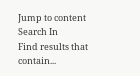Jump to content
Search In
Find results that contain...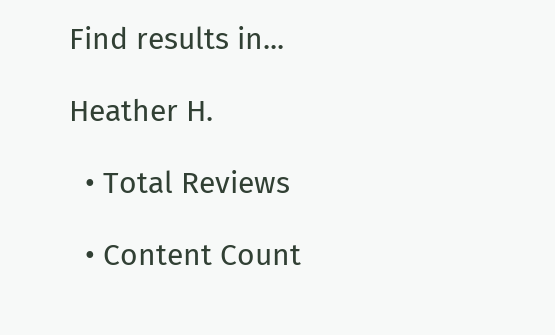Find results in...

Heather H.

  • Total Reviews

  • Content Count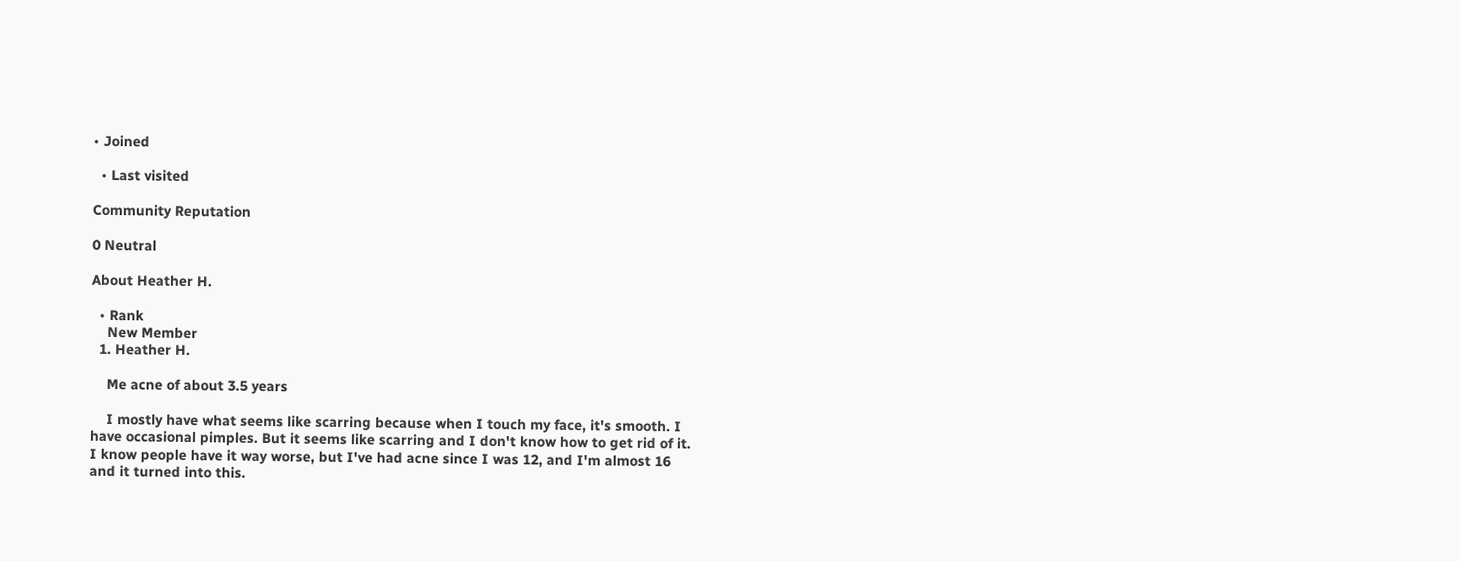• Joined

  • Last visited

Community Reputation

0 Neutral

About Heather H.

  • Rank
    New Member
  1. Heather H.

    Me acne of about 3.5 years

    I mostly have what seems like scarring because when I touch my face, it's smooth. I have occasional pimples. But it seems like scarring and I don't know how to get rid of it. I know people have it way worse, but I've had acne since I was 12, and I'm almost 16 and it turned into this.